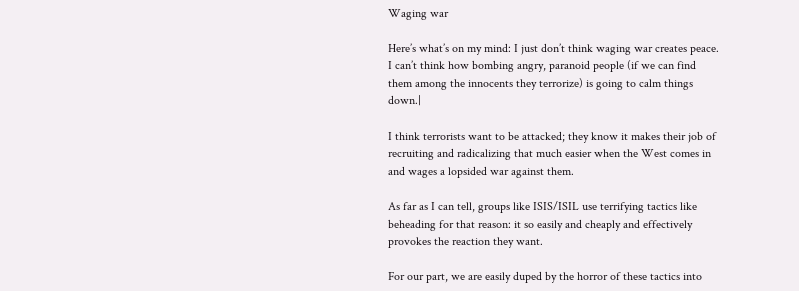Waging war

Here’s what’s on my mind: I just don’t think waging war creates peace. I can’t think how bombing angry, paranoid people (if we can find them among the innocents they terrorize) is going to calm things down.|

I think terrorists want to be attacked; they know it makes their job of recruiting and radicalizing that much easier when the West comes in and wages a lopsided war against them.

As far as I can tell, groups like ISIS/ISIL use terrifying tactics like beheading for that reason: it so easily and cheaply and effectively provokes the reaction they want.

For our part, we are easily duped by the horror of these tactics into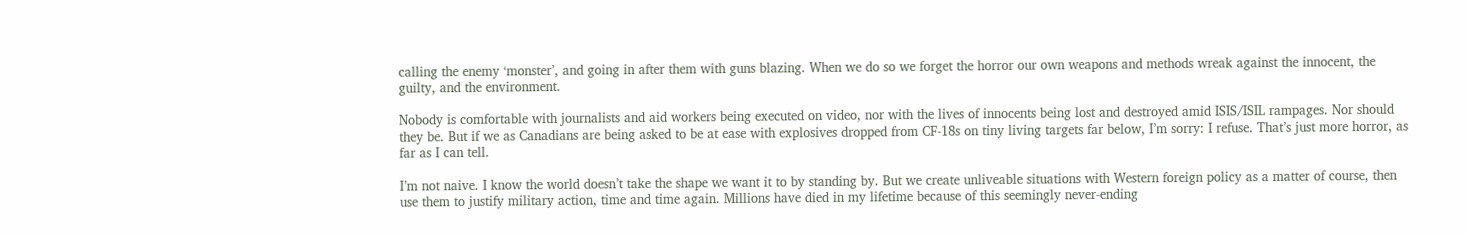calling the enemy ‘monster’, and going in after them with guns blazing. When we do so we forget the horror our own weapons and methods wreak against the innocent, the guilty, and the environment.

Nobody is comfortable with journalists and aid workers being executed on video, nor with the lives of innocents being lost and destroyed amid ISIS/ISIL rampages. Nor should they be. But if we as Canadians are being asked to be at ease with explosives dropped from CF-18s on tiny living targets far below, I’m sorry: I refuse. That’s just more horror, as far as I can tell.

I’m not naive. I know the world doesn’t take the shape we want it to by standing by. But we create unliveable situations with Western foreign policy as a matter of course, then use them to justify military action, time and time again. Millions have died in my lifetime because of this seemingly never-ending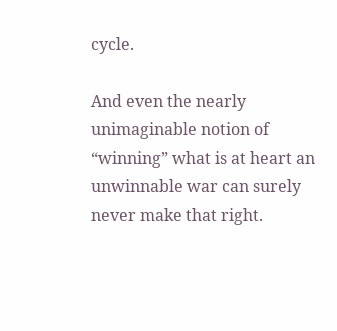cycle.

And even the nearly unimaginable notion of “winning” what is at heart an unwinnable war can surely never make that right.